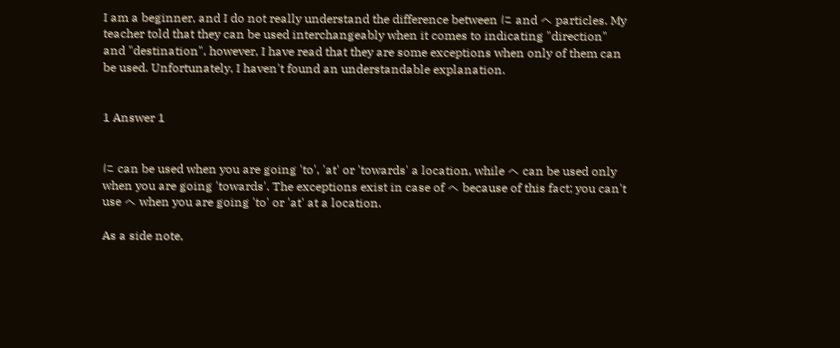I am a beginner, and I do not really understand the difference between に and へ particles. My teacher told that they can be used interchangeably when it comes to indicating "direction" and "destination", however, I have read that they are some exceptions when only of them can be used. Unfortunately, I haven't found an understandable explanation.


1 Answer 1


に can be used when you are going 'to', 'at' or 'towards' a location, while へ can be used only when you are going 'towards'. The exceptions exist in case of へ because of this fact; you can't use へ when you are going 'to' or 'at' at a location.

As a side note,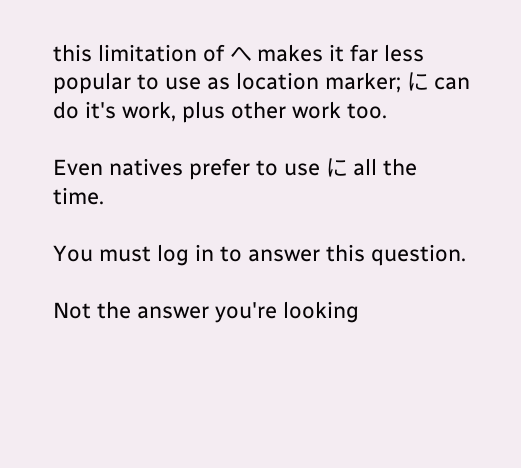this limitation of へ makes it far less popular to use as location marker; に can do it's work, plus other work too.

Even natives prefer to use に all the time.

You must log in to answer this question.

Not the answer you're looking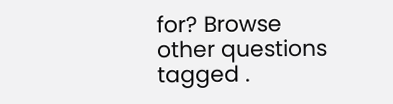for? Browse other questions tagged .